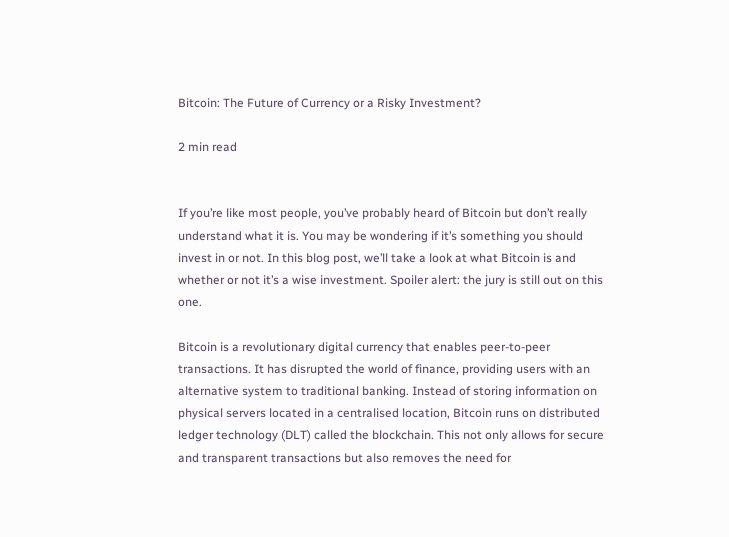Bitcoin: The Future of Currency or a Risky Investment?

2 min read


If you’re like most people, you’ve probably heard of Bitcoin but don’t really understand what it is. You may be wondering if it’s something you should invest in or not. In this blog post, we’ll take a look at what Bitcoin is and whether or not it’s a wise investment. Spoiler alert: the jury is still out on this one.

Bitcoin is a revolutionary digital currency that enables peer-to-peer transactions. It has disrupted the world of finance, providing users with an alternative system to traditional banking. Instead of storing information on physical servers located in a centralised location, Bitcoin runs on distributed ledger technology (DLT) called the blockchain. This not only allows for secure and transparent transactions but also removes the need for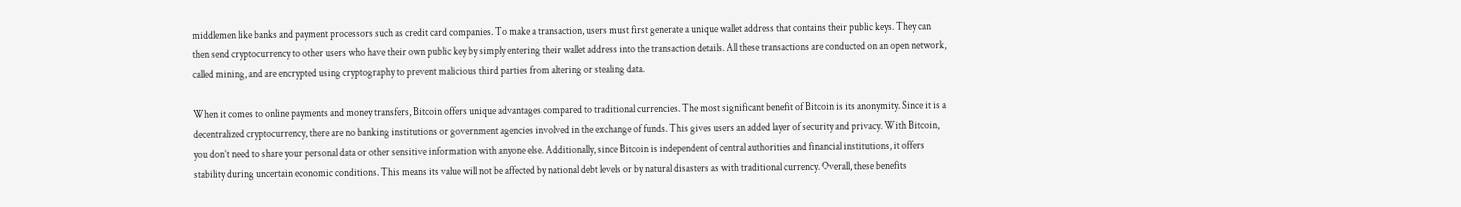middlemen like banks and payment processors such as credit card companies. To make a transaction, users must first generate a unique wallet address that contains their public keys. They can then send cryptocurrency to other users who have their own public key by simply entering their wallet address into the transaction details. All these transactions are conducted on an open network, called mining, and are encrypted using cryptography to prevent malicious third parties from altering or stealing data.

When it comes to online payments and money transfers, Bitcoin offers unique advantages compared to traditional currencies. The most significant benefit of Bitcoin is its anonymity. Since it is a decentralized cryptocurrency, there are no banking institutions or government agencies involved in the exchange of funds. This gives users an added layer of security and privacy. With Bitcoin, you don’t need to share your personal data or other sensitive information with anyone else. Additionally, since Bitcoin is independent of central authorities and financial institutions, it offers stability during uncertain economic conditions. This means its value will not be affected by national debt levels or by natural disasters as with traditional currency. Overall, these benefits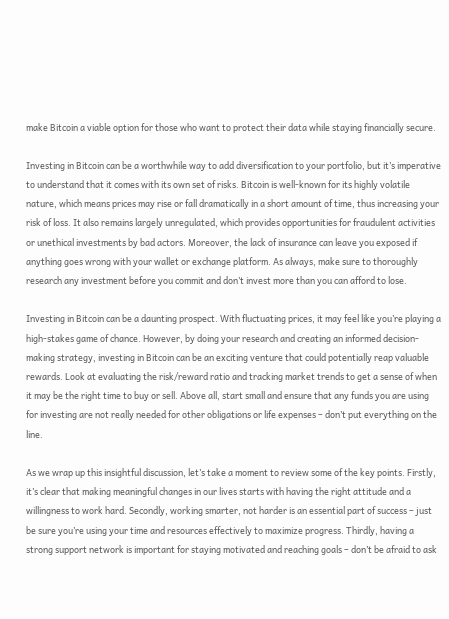make Bitcoin a viable option for those who want to protect their data while staying financially secure.

Investing in Bitcoin can be a worthwhile way to add diversification to your portfolio, but it’s imperative to understand that it comes with its own set of risks. Bitcoin is well-known for its highly volatile nature, which means prices may rise or fall dramatically in a short amount of time, thus increasing your risk of loss. It also remains largely unregulated, which provides opportunities for fraudulent activities or unethical investments by bad actors. Moreover, the lack of insurance can leave you exposed if anything goes wrong with your wallet or exchange platform. As always, make sure to thoroughly research any investment before you commit and don’t invest more than you can afford to lose.

Investing in Bitcoin can be a daunting prospect. With fluctuating prices, it may feel like you’re playing a high-stakes game of chance. However, by doing your research and creating an informed decision-making strategy, investing in Bitcoin can be an exciting venture that could potentially reap valuable rewards. Look at evaluating the risk/reward ratio and tracking market trends to get a sense of when it may be the right time to buy or sell. Above all, start small and ensure that any funds you are using for investing are not really needed for other obligations or life expenses – don’t put everything on the line.

As we wrap up this insightful discussion, let’s take a moment to review some of the key points. Firstly, it’s clear that making meaningful changes in our lives starts with having the right attitude and a willingness to work hard. Secondly, working smarter, not harder is an essential part of success – just be sure you’re using your time and resources effectively to maximize progress. Thirdly, having a strong support network is important for staying motivated and reaching goals – don’t be afraid to ask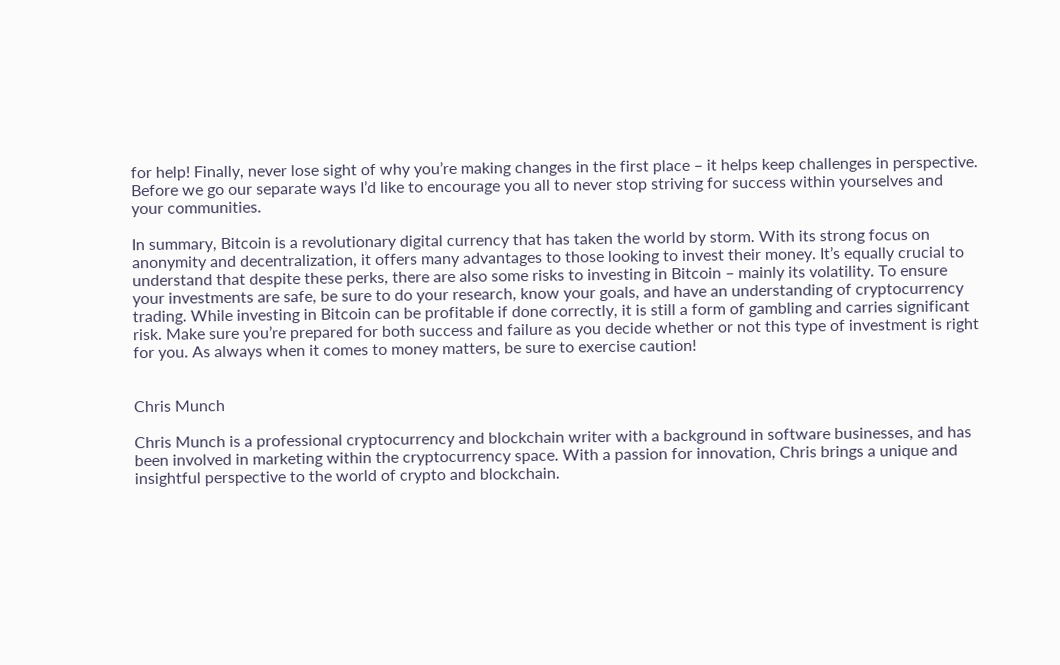for help! Finally, never lose sight of why you’re making changes in the first place – it helps keep challenges in perspective. Before we go our separate ways I’d like to encourage you all to never stop striving for success within yourselves and your communities.

In summary, Bitcoin is a revolutionary digital currency that has taken the world by storm. With its strong focus on anonymity and decentralization, it offers many advantages to those looking to invest their money. It’s equally crucial to understand that despite these perks, there are also some risks to investing in Bitcoin – mainly its volatility. To ensure your investments are safe, be sure to do your research, know your goals, and have an understanding of cryptocurrency trading. While investing in Bitcoin can be profitable if done correctly, it is still a form of gambling and carries significant risk. Make sure you’re prepared for both success and failure as you decide whether or not this type of investment is right for you. As always when it comes to money matters, be sure to exercise caution!


Chris Munch

Chris Munch is a professional cryptocurrency and blockchain writer with a background in software businesses, and has been involved in marketing within the cryptocurrency space. With a passion for innovation, Chris brings a unique and insightful perspective to the world of crypto and blockchain.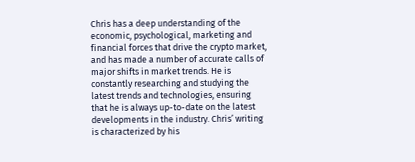Chris has a deep understanding of the economic, psychological, marketing and financial forces that drive the crypto market, and has made a number of accurate calls of major shifts in market trends. He is constantly researching and studying the latest trends and technologies, ensuring that he is always up-to-date on the latest developments in the industry. Chris’ writing is characterized by his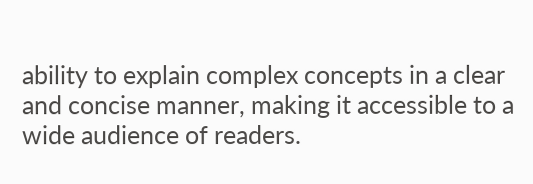ability to explain complex concepts in a clear and concise manner, making it accessible to a wide audience of readers.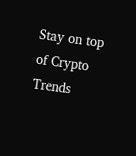Stay on top of Crypto Trends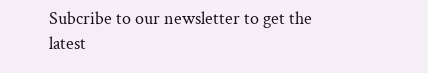Subcribe to our newsletter to get the latest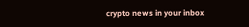crypto news in your inbox